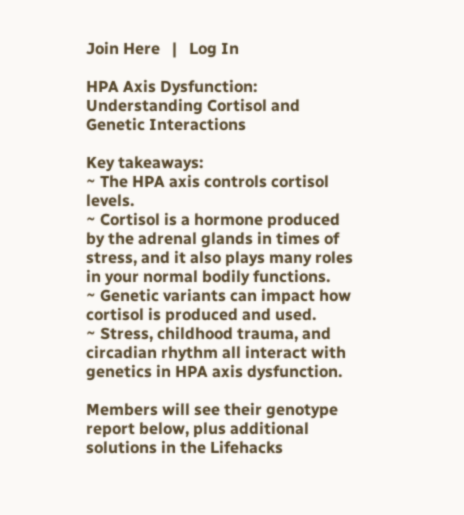Join Here   |   Log In

HPA Axis Dysfunction: Understanding Cortisol and Genetic Interactions

Key takeaways:
~ The HPA axis controls cortisol levels.
~ Cortisol is a hormone produced by the adrenal glands in times of stress, and it also plays many roles in your normal bodily functions.
~ Genetic variants can impact how cortisol is produced and used.
~ Stress, childhood trauma, and circadian rhythm all interact with genetics in HPA axis dysfunction.

Members will see their genotype report below, plus additional solutions in the Lifehacks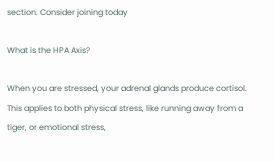section. Consider joining today

What is the HPA Axis?

When you are stressed, your adrenal glands produce cortisol. This applies to both physical stress, like running away from a tiger, or emotional stress,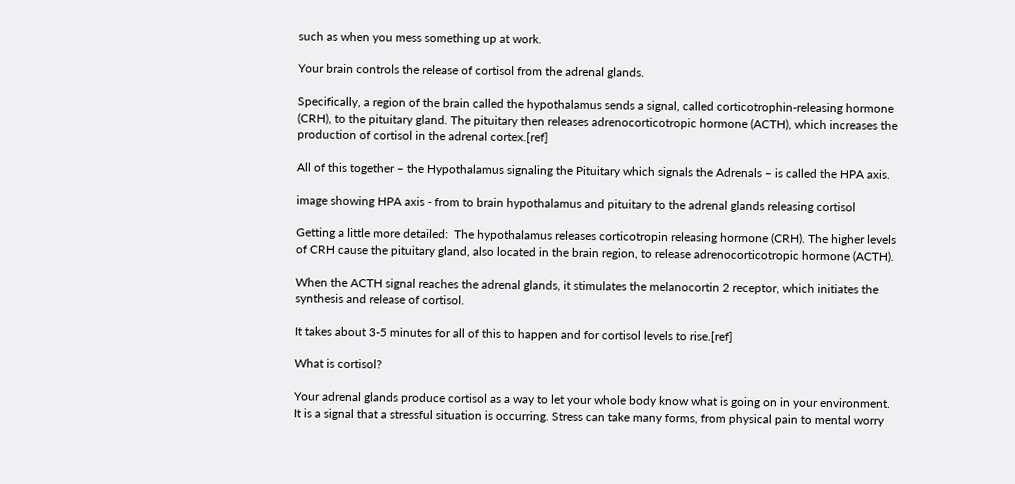such as when you mess something up at work.

Your brain controls the release of cortisol from the adrenal glands.

Specifically, a region of the brain called the hypothalamus sends a signal, called corticotrophin-releasing hormone (CRH), to the pituitary gland. The pituitary then releases adrenocorticotropic hormone (ACTH), which increases the production of cortisol in the adrenal cortex.[ref]

All of this together – the Hypothalamus signaling the Pituitary which signals the Adrenals – is called the HPA axis.

image showing HPA axis - from to brain hypothalamus and pituitary to the adrenal glands releasing cortisol

Getting a little more detailed:  The hypothalamus releases corticotropin releasing hormone (CRH). The higher levels of CRH cause the pituitary gland, also located in the brain region, to release adrenocorticotropic hormone (ACTH).

When the ACTH signal reaches the adrenal glands, it stimulates the melanocortin 2 receptor, which initiates the synthesis and release of cortisol.

It takes about 3-5 minutes for all of this to happen and for cortisol levels to rise.[ref]

What is cortisol?

Your adrenal glands produce cortisol as a way to let your whole body know what is going on in your environment. It is a signal that a stressful situation is occurring. Stress can take many forms, from physical pain to mental worry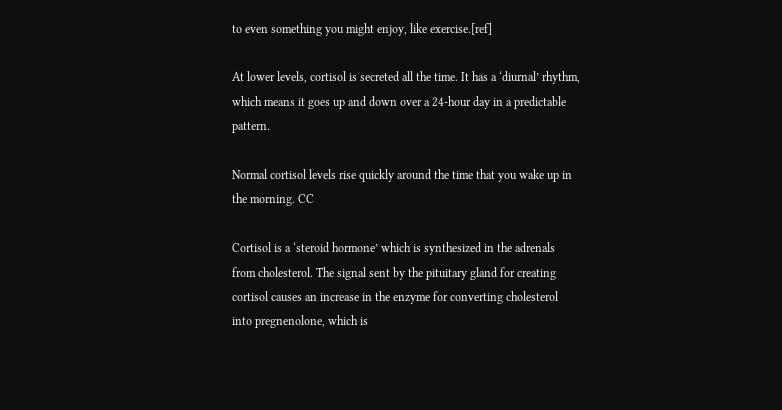to even something you might enjoy, like exercise.[ref]

At lower levels, cortisol is secreted all the time. It has a ‘diurnal’ rhythm, which means it goes up and down over a 24-hour day in a predictable pattern.

Normal cortisol levels rise quickly around the time that you wake up in the morning. CC

Cortisol is a ‘steroid hormone’ which is synthesized in the adrenals from cholesterol. The signal sent by the pituitary gland for creating cortisol causes an increase in the enzyme for converting cholesterol into pregnenolone, which is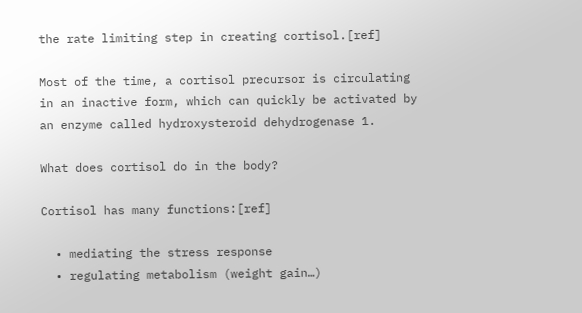the rate limiting step in creating cortisol.[ref]

Most of the time, a cortisol precursor is circulating in an inactive form, which can quickly be activated by an enzyme called hydroxysteroid dehydrogenase 1.

What does cortisol do in the body?

Cortisol has many functions:[ref]

  • mediating the stress response
  • regulating metabolism (weight gain…)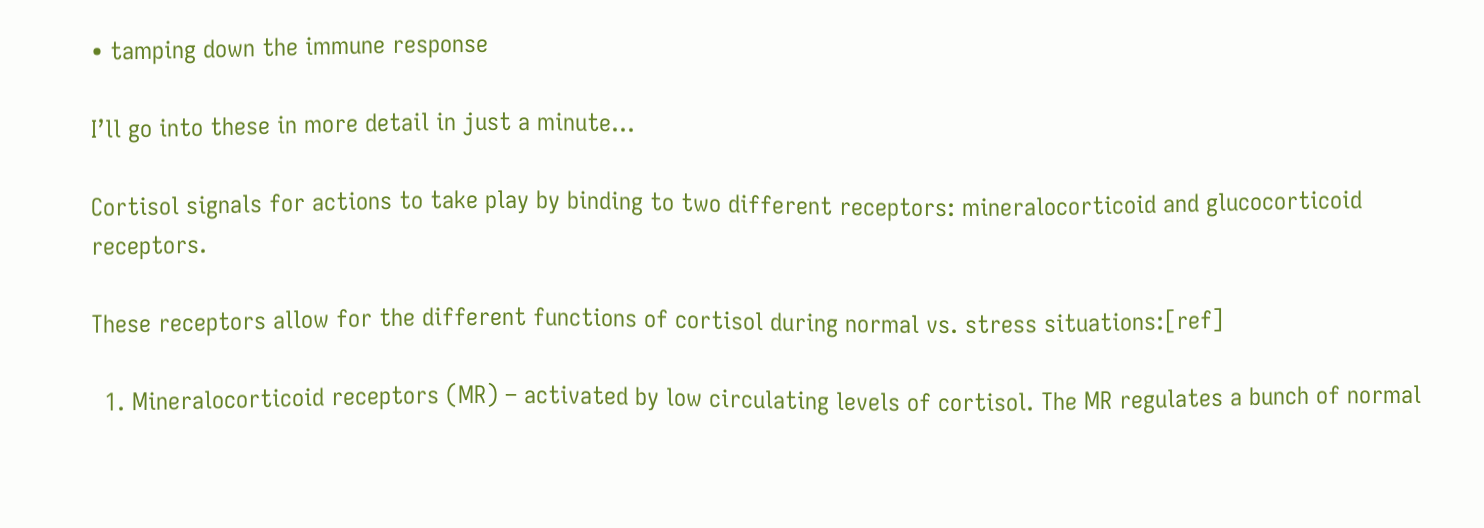• tamping down the immune response

I’ll go into these in more detail in just a minute…

Cortisol signals for actions to take play by binding to two different receptors: mineralocorticoid and glucocorticoid receptors.

These receptors allow for the different functions of cortisol during normal vs. stress situations:[ref]

  1. Mineralocorticoid receptors (MR) – activated by low circulating levels of cortisol. The MR regulates a bunch of normal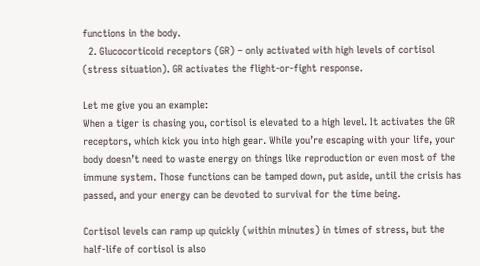functions in the body.
  2. Glucocorticoid receptors (GR) – only activated with high levels of cortisol (stress situation). GR activates the flight-or-fight response.

Let me give you an example:
When a tiger is chasing you, cortisol is elevated to a high level. It activates the GR receptors, which kick you into high gear. While you’re escaping with your life, your body doesn’t need to waste energy on things like reproduction or even most of the immune system. Those functions can be tamped down, put aside, until the crisis has passed, and your energy can be devoted to survival for the time being.

Cortisol levels can ramp up quickly (within minutes) in times of stress, but the half-life of cortisol is also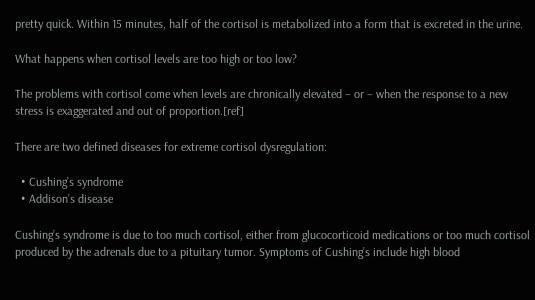pretty quick. Within 15 minutes, half of the cortisol is metabolized into a form that is excreted in the urine.

What happens when cortisol levels are too high or too low?

The problems with cortisol come when levels are chronically elevated – or – when the response to a new stress is exaggerated and out of proportion.[ref]

There are two defined diseases for extreme cortisol dysregulation:

  • Cushing’s syndrome
  • Addison’s disease

Cushing’s syndrome is due to too much cortisol, either from glucocorticoid medications or too much cortisol produced by the adrenals due to a pituitary tumor. Symptoms of Cushing’s include high blood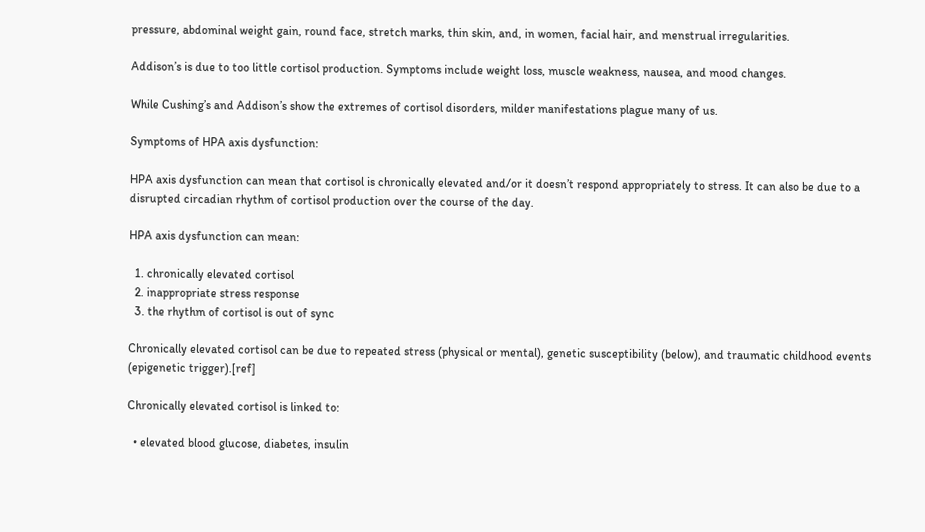pressure, abdominal weight gain, round face, stretch marks, thin skin, and, in women, facial hair, and menstrual irregularities.

Addison’s is due to too little cortisol production. Symptoms include weight loss, muscle weakness, nausea, and mood changes.

While Cushing’s and Addison’s show the extremes of cortisol disorders, milder manifestations plague many of us.

Symptoms of HPA axis dysfunction:

HPA axis dysfunction can mean that cortisol is chronically elevated and/or it doesn’t respond appropriately to stress. It can also be due to a disrupted circadian rhythm of cortisol production over the course of the day.

HPA axis dysfunction can mean:

  1. chronically elevated cortisol
  2. inappropriate stress response
  3. the rhythm of cortisol is out of sync

Chronically elevated cortisol can be due to repeated stress (physical or mental), genetic susceptibility (below), and traumatic childhood events (epigenetic trigger).[ref]

Chronically elevated cortisol is linked to:

  • elevated blood glucose, diabetes, insulin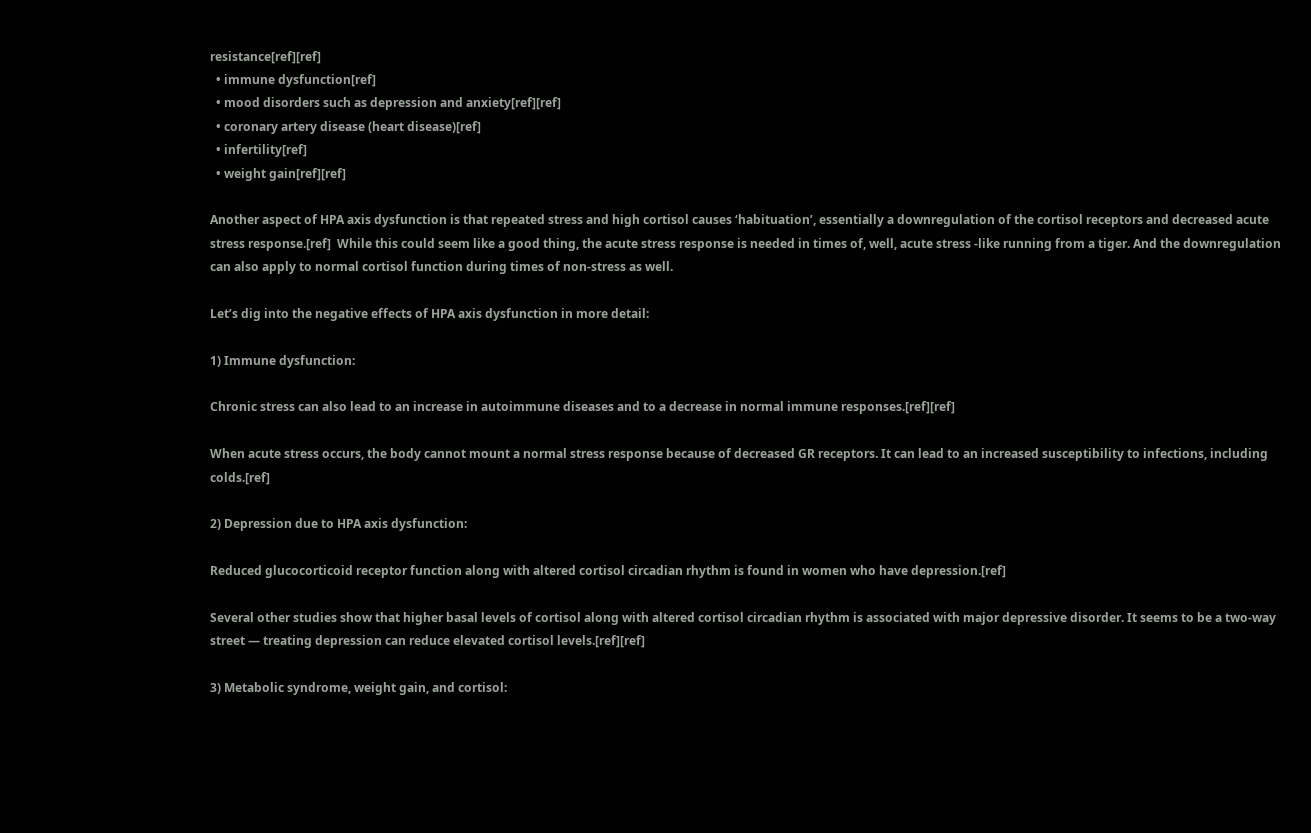resistance[ref][ref]
  • immune dysfunction[ref]
  • mood disorders such as depression and anxiety[ref][ref]
  • coronary artery disease (heart disease)[ref]
  • infertility[ref]
  • weight gain[ref][ref]

Another aspect of HPA axis dysfunction is that repeated stress and high cortisol causes ‘habituation’, essentially a downregulation of the cortisol receptors and decreased acute stress response.[ref]  While this could seem like a good thing, the acute stress response is needed in times of, well, acute stress -like running from a tiger. And the downregulation can also apply to normal cortisol function during times of non-stress as well.

Let’s dig into the negative effects of HPA axis dysfunction in more detail:

1) Immune dysfunction:

Chronic stress can also lead to an increase in autoimmune diseases and to a decrease in normal immune responses.[ref][ref]

When acute stress occurs, the body cannot mount a normal stress response because of decreased GR receptors. It can lead to an increased susceptibility to infections, including colds.[ref]

2) Depression due to HPA axis dysfunction:

Reduced glucocorticoid receptor function along with altered cortisol circadian rhythm is found in women who have depression.[ref]

Several other studies show that higher basal levels of cortisol along with altered cortisol circadian rhythm is associated with major depressive disorder. It seems to be a two-way street — treating depression can reduce elevated cortisol levels.[ref][ref]

3) Metabolic syndrome, weight gain, and cortisol: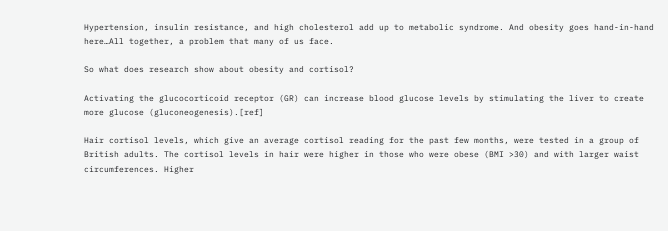Hypertension, insulin resistance, and high cholesterol add up to metabolic syndrome. And obesity goes hand-in-hand here…All together, a problem that many of us face.

So what does research show about obesity and cortisol?

Activating the glucocorticoid receptor (GR) can increase blood glucose levels by stimulating the liver to create more glucose (gluconeogenesis).[ref]

Hair cortisol levels, which give an average cortisol reading for the past few months, were tested in a group of British adults. The cortisol levels in hair were higher in those who were obese (BMI >30) and with larger waist circumferences. Higher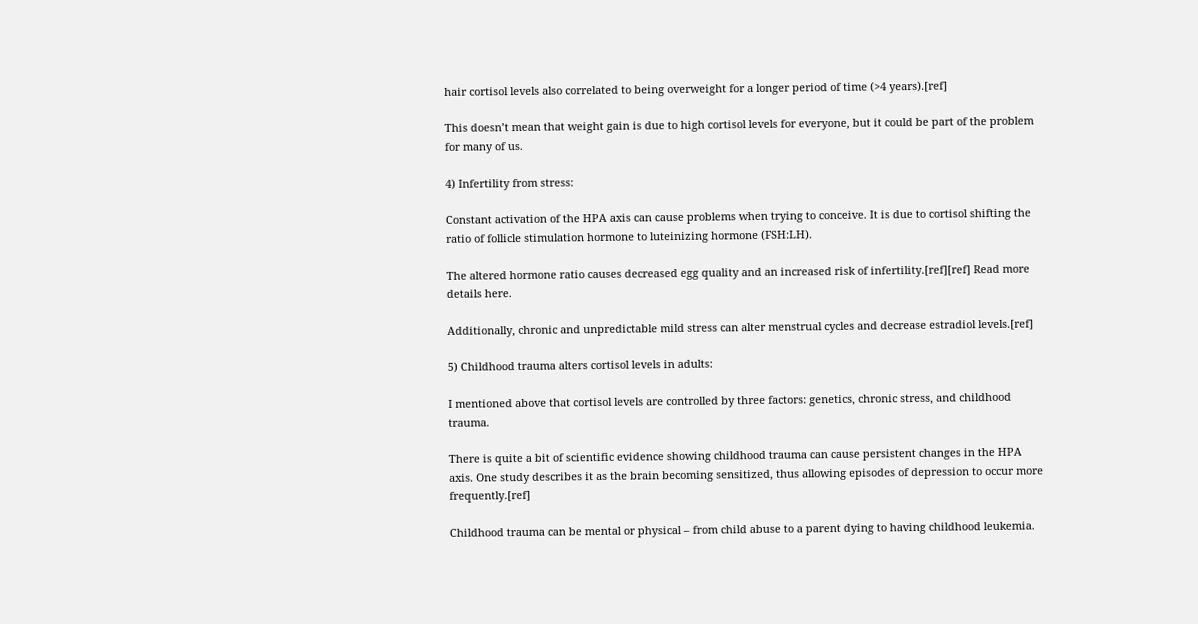hair cortisol levels also correlated to being overweight for a longer period of time (>4 years).[ref]

This doesn’t mean that weight gain is due to high cortisol levels for everyone, but it could be part of the problem for many of us.

4) Infertility from stress:

Constant activation of the HPA axis can cause problems when trying to conceive. It is due to cortisol shifting the ratio of follicle stimulation hormone to luteinizing hormone (FSH:LH).

The altered hormone ratio causes decreased egg quality and an increased risk of infertility.[ref][ref] Read more details here.

Additionally, chronic and unpredictable mild stress can alter menstrual cycles and decrease estradiol levels.[ref]

5) Childhood trauma alters cortisol levels in adults:

I mentioned above that cortisol levels are controlled by three factors: genetics, chronic stress, and childhood trauma.

There is quite a bit of scientific evidence showing childhood trauma can cause persistent changes in the HPA axis. One study describes it as the brain becoming sensitized, thus allowing episodes of depression to occur more frequently.[ref]

Childhood trauma can be mental or physical – from child abuse to a parent dying to having childhood leukemia.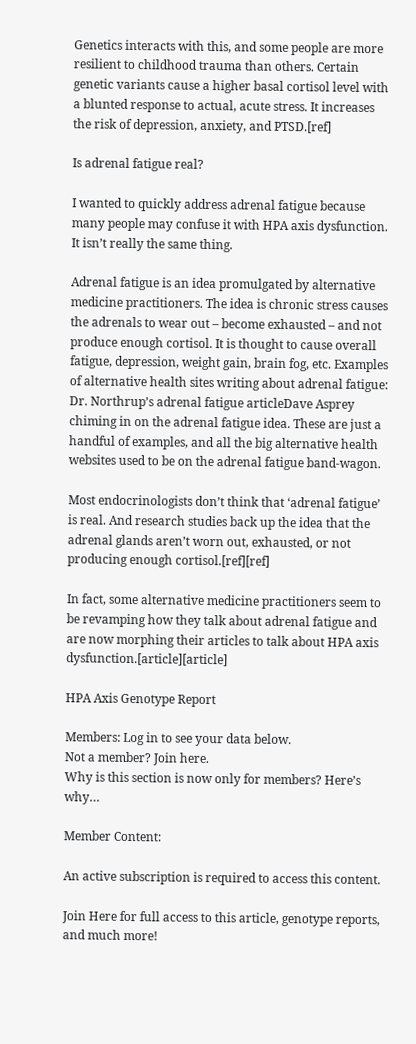Genetics interacts with this, and some people are more resilient to childhood trauma than others. Certain genetic variants cause a higher basal cortisol level with a blunted response to actual, acute stress. It increases the risk of depression, anxiety, and PTSD.[ref]

Is adrenal fatigue real?

I wanted to quickly address adrenal fatigue because many people may confuse it with HPA axis dysfunction. It isn’t really the same thing.

Adrenal fatigue is an idea promulgated by alternative medicine practitioners. The idea is chronic stress causes the adrenals to wear out – become exhausted – and not produce enough cortisol. It is thought to cause overall fatigue, depression, weight gain, brain fog, etc. Examples of alternative health sites writing about adrenal fatigue: Dr. Northrup’s adrenal fatigue articleDave Asprey chiming in on the adrenal fatigue idea. These are just a handful of examples, and all the big alternative health websites used to be on the adrenal fatigue band-wagon.

Most endocrinologists don’t think that ‘adrenal fatigue’ is real. And research studies back up the idea that the adrenal glands aren’t worn out, exhausted, or not producing enough cortisol.[ref][ref]

In fact, some alternative medicine practitioners seem to be revamping how they talk about adrenal fatigue and are now morphing their articles to talk about HPA axis dysfunction.[article][article]

HPA Axis Genotype Report

Members: Log in to see your data below.
Not a member? Join here.
Why is this section is now only for members? Here’s why…

Member Content:

An active subscription is required to access this content.

Join Here for full access to this article, genotype reports, and much more!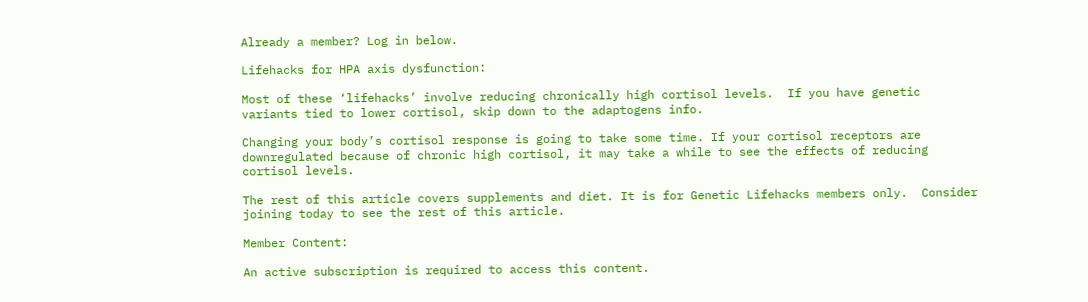Already a member? Log in below.

Lifehacks for HPA axis dysfunction:

Most of these ‘lifehacks’ involve reducing chronically high cortisol levels.  If you have genetic variants tied to lower cortisol, skip down to the adaptogens info.

Changing your body’s cortisol response is going to take some time. If your cortisol receptors are downregulated because of chronic high cortisol, it may take a while to see the effects of reducing cortisol levels.

The rest of this article covers supplements and diet. It is for Genetic Lifehacks members only.  Consider joining today to see the rest of this article.

Member Content:

An active subscription is required to access this content.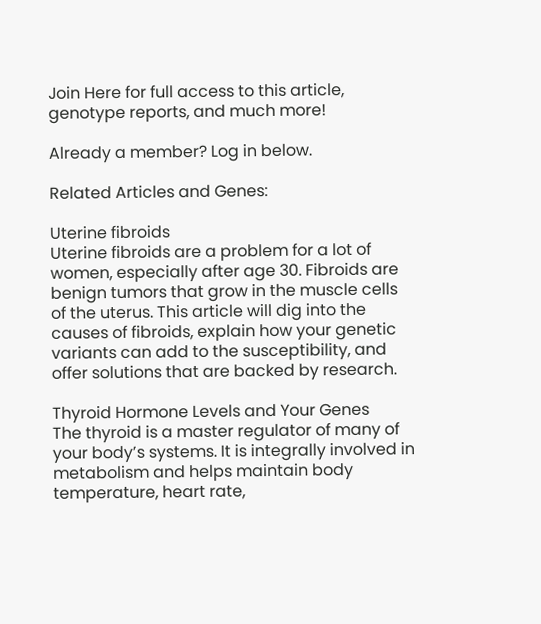Join Here for full access to this article, genotype reports, and much more!

Already a member? Log in below.

Related Articles and Genes:

Uterine fibroids
Uterine fibroids are a problem for a lot of women, especially after age 30. Fibroids are benign tumors that grow in the muscle cells of the uterus. This article will dig into the causes of fibroids, explain how your genetic variants can add to the susceptibility, and offer solutions that are backed by research.

Thyroid Hormone Levels and Your Genes
The thyroid is a master regulator of many of your body’s systems. It is integrally involved in metabolism and helps maintain body temperature, heart rate,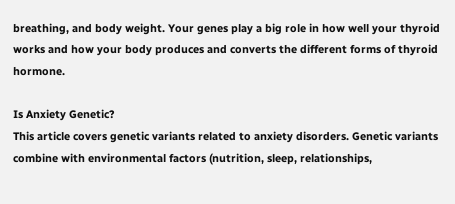breathing, and body weight. Your genes play a big role in how well your thyroid works and how your body produces and converts the different forms of thyroid hormone.

Is Anxiety Genetic?
This article covers genetic variants related to anxiety disorders. Genetic variants combine with environmental factors (nutrition, sleep, relationships,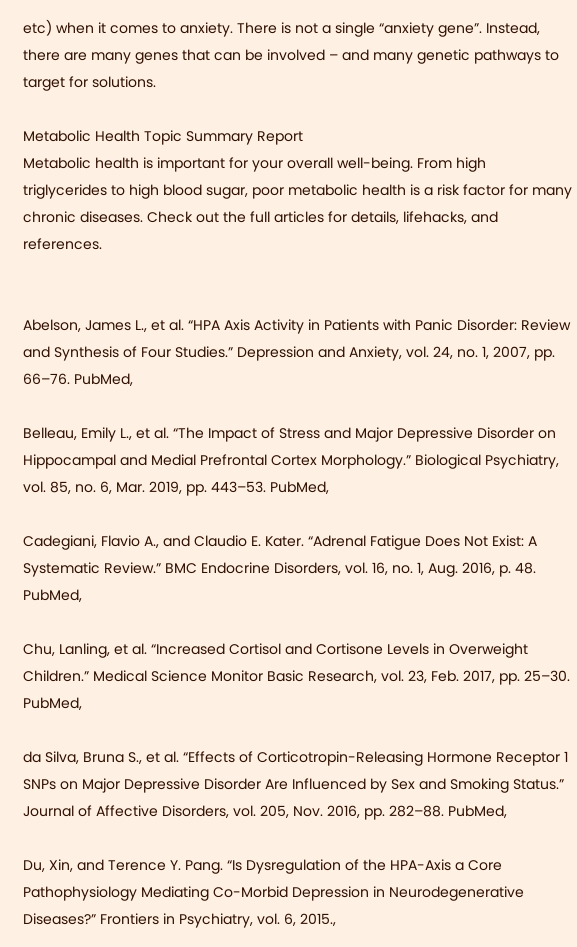etc) when it comes to anxiety. There is not a single “anxiety gene”. Instead, there are many genes that can be involved – and many genetic pathways to target for solutions.

Metabolic Health Topic Summary Report
Metabolic health is important for your overall well-being. From high triglycerides to high blood sugar, poor metabolic health is a risk factor for many chronic diseases. Check out the full articles for details, lifehacks, and references.


Abelson, James L., et al. “HPA Axis Activity in Patients with Panic Disorder: Review and Synthesis of Four Studies.” Depression and Anxiety, vol. 24, no. 1, 2007, pp. 66–76. PubMed,

Belleau, Emily L., et al. “The Impact of Stress and Major Depressive Disorder on Hippocampal and Medial Prefrontal Cortex Morphology.” Biological Psychiatry, vol. 85, no. 6, Mar. 2019, pp. 443–53. PubMed,

Cadegiani, Flavio A., and Claudio E. Kater. “Adrenal Fatigue Does Not Exist: A Systematic Review.” BMC Endocrine Disorders, vol. 16, no. 1, Aug. 2016, p. 48. PubMed,

Chu, Lanling, et al. “Increased Cortisol and Cortisone Levels in Overweight Children.” Medical Science Monitor Basic Research, vol. 23, Feb. 2017, pp. 25–30. PubMed,

da Silva, Bruna S., et al. “Effects of Corticotropin-Releasing Hormone Receptor 1 SNPs on Major Depressive Disorder Are Influenced by Sex and Smoking Status.” Journal of Affective Disorders, vol. 205, Nov. 2016, pp. 282–88. PubMed,

Du, Xin, and Terence Y. Pang. “Is Dysregulation of the HPA-Axis a Core Pathophysiology Mediating Co-Morbid Depression in Neurodegenerative Diseases?” Frontiers in Psychiatry, vol. 6, 2015.,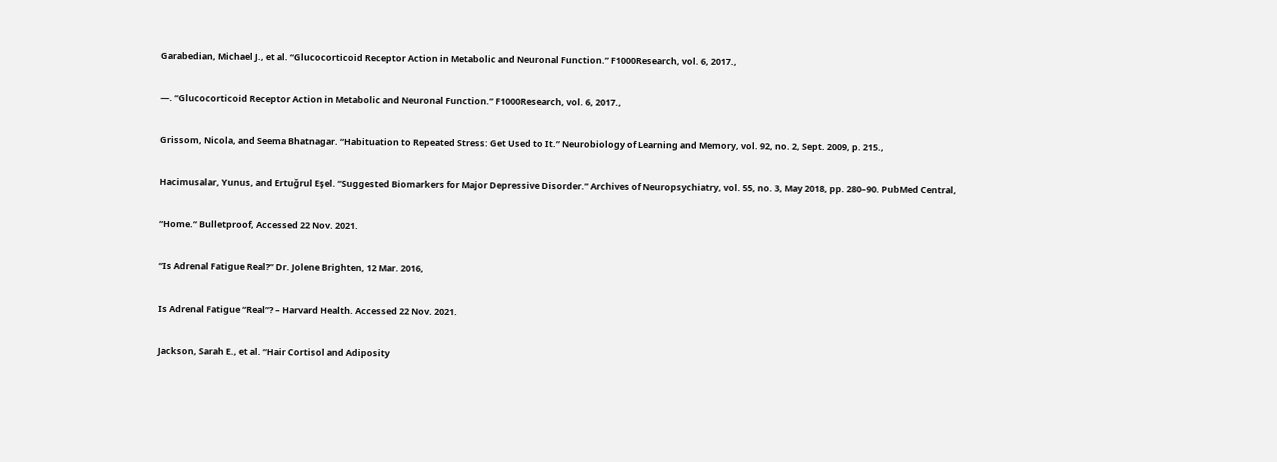Garabedian, Michael J., et al. “Glucocorticoid Receptor Action in Metabolic and Neuronal Function.” F1000Research, vol. 6, 2017.,

—. “Glucocorticoid Receptor Action in Metabolic and Neuronal Function.” F1000Research, vol. 6, 2017.,

Grissom, Nicola, and Seema Bhatnagar. “Habituation to Repeated Stress: Get Used to It.” Neurobiology of Learning and Memory, vol. 92, no. 2, Sept. 2009, p. 215.,

Hacimusalar, Yunus, and Ertuğrul Eşel. “Suggested Biomarkers for Major Depressive Disorder.” Archives of Neuropsychiatry, vol. 55, no. 3, May 2018, pp. 280–90. PubMed Central,

“Home.” Bulletproof, Accessed 22 Nov. 2021.

“Is Adrenal Fatigue Real?” Dr. Jolene Brighten, 12 Mar. 2016,

Is Adrenal Fatigue “Real”? – Harvard Health. Accessed 22 Nov. 2021.

Jackson, Sarah E., et al. “Hair Cortisol and Adiposity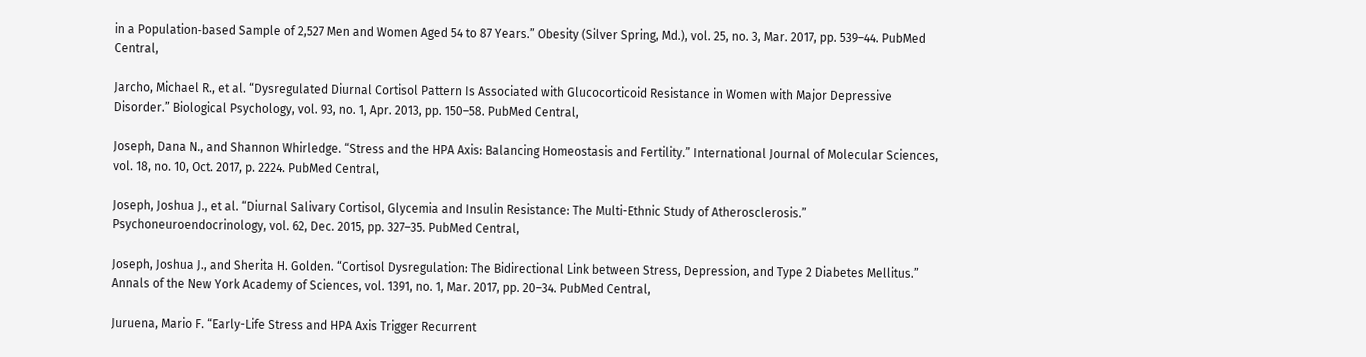in a Population‐based Sample of 2,527 Men and Women Aged 54 to 87 Years.” Obesity (Silver Spring, Md.), vol. 25, no. 3, Mar. 2017, pp. 539–44. PubMed Central,

Jarcho, Michael R., et al. “Dysregulated Diurnal Cortisol Pattern Is Associated with Glucocorticoid Resistance in Women with Major Depressive Disorder.” Biological Psychology, vol. 93, no. 1, Apr. 2013, pp. 150–58. PubMed Central,

Joseph, Dana N., and Shannon Whirledge. “Stress and the HPA Axis: Balancing Homeostasis and Fertility.” International Journal of Molecular Sciences, vol. 18, no. 10, Oct. 2017, p. 2224. PubMed Central,

Joseph, Joshua J., et al. “Diurnal Salivary Cortisol, Glycemia and Insulin Resistance: The Multi-Ethnic Study of Atherosclerosis.” Psychoneuroendocrinology, vol. 62, Dec. 2015, pp. 327–35. PubMed Central,

Joseph, Joshua J., and Sherita H. Golden. “Cortisol Dysregulation: The Bidirectional Link between Stress, Depression, and Type 2 Diabetes Mellitus.” Annals of the New York Academy of Sciences, vol. 1391, no. 1, Mar. 2017, pp. 20–34. PubMed Central,

Juruena, Mario F. “Early-Life Stress and HPA Axis Trigger Recurrent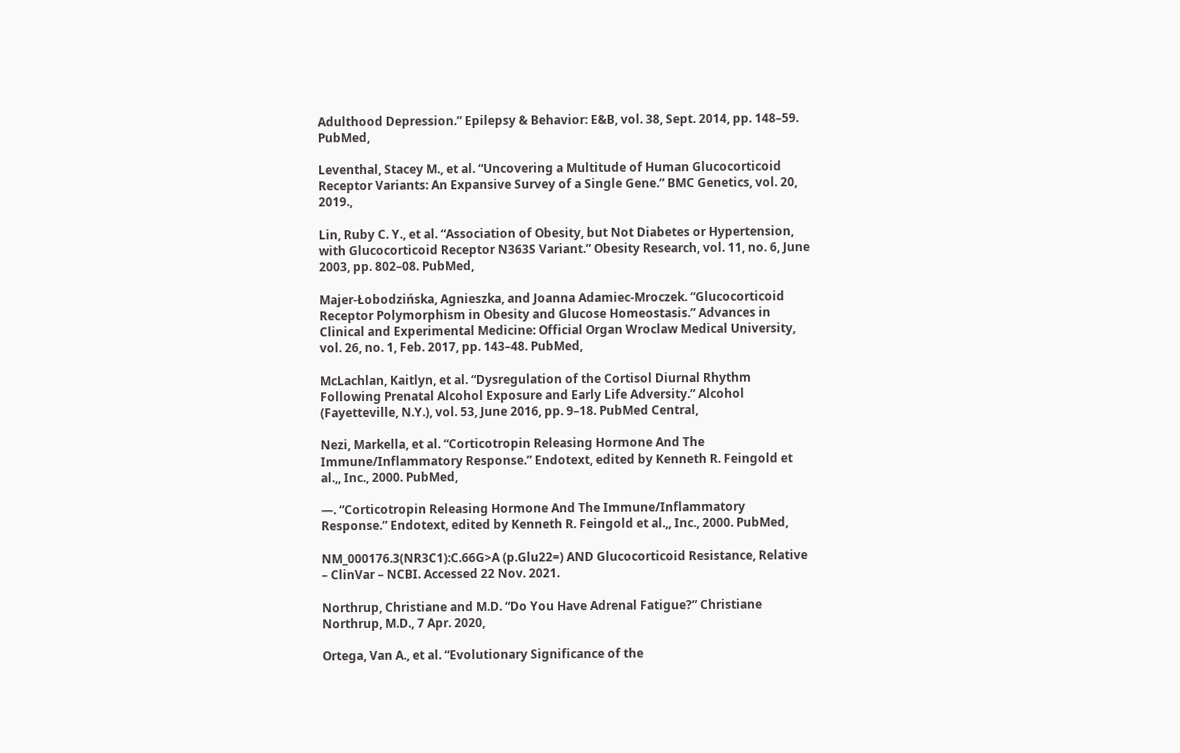Adulthood Depression.” Epilepsy & Behavior: E&B, vol. 38, Sept. 2014, pp. 148–59. PubMed,

Leventhal, Stacey M., et al. “Uncovering a Multitude of Human Glucocorticoid Receptor Variants: An Expansive Survey of a Single Gene.” BMC Genetics, vol. 20, 2019.,

Lin, Ruby C. Y., et al. “Association of Obesity, but Not Diabetes or Hypertension, with Glucocorticoid Receptor N363S Variant.” Obesity Research, vol. 11, no. 6, June 2003, pp. 802–08. PubMed,

Majer-Łobodzińska, Agnieszka, and Joanna Adamiec-Mroczek. “Glucocorticoid Receptor Polymorphism in Obesity and Glucose Homeostasis.” Advances in Clinical and Experimental Medicine: Official Organ Wroclaw Medical University, vol. 26, no. 1, Feb. 2017, pp. 143–48. PubMed,

McLachlan, Kaitlyn, et al. “Dysregulation of the Cortisol Diurnal Rhythm Following Prenatal Alcohol Exposure and Early Life Adversity.” Alcohol (Fayetteville, N.Y.), vol. 53, June 2016, pp. 9–18. PubMed Central,

Nezi, Markella, et al. “Corticotropin Releasing Hormone And The Immune/Inflammatory Response.” Endotext, edited by Kenneth R. Feingold et al.,, Inc., 2000. PubMed,

—. “Corticotropin Releasing Hormone And The Immune/Inflammatory Response.” Endotext, edited by Kenneth R. Feingold et al.,, Inc., 2000. PubMed,

NM_000176.3(NR3C1):C.66G>A (p.Glu22=) AND Glucocorticoid Resistance, Relative – ClinVar – NCBI. Accessed 22 Nov. 2021.

Northrup, Christiane and M.D. “Do You Have Adrenal Fatigue?” Christiane Northrup, M.D., 7 Apr. 2020,

Ortega, Van A., et al. “Evolutionary Significance of the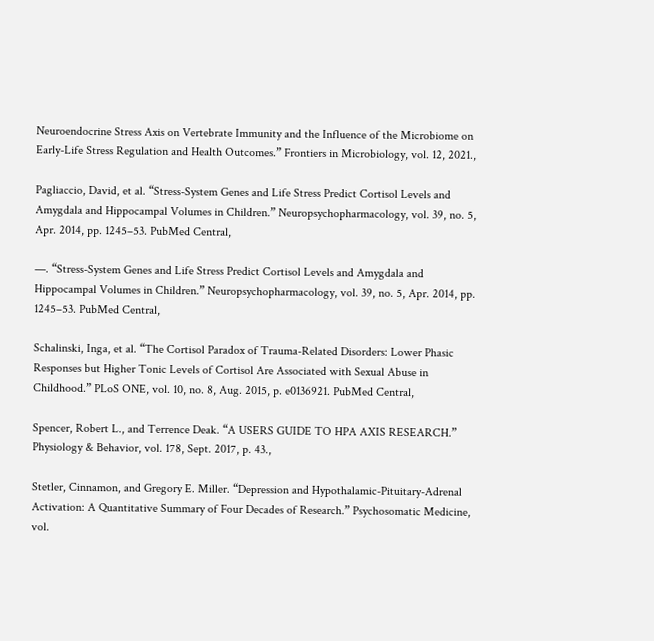Neuroendocrine Stress Axis on Vertebrate Immunity and the Influence of the Microbiome on Early-Life Stress Regulation and Health Outcomes.” Frontiers in Microbiology, vol. 12, 2021.,

Pagliaccio, David, et al. “Stress-System Genes and Life Stress Predict Cortisol Levels and Amygdala and Hippocampal Volumes in Children.” Neuropsychopharmacology, vol. 39, no. 5, Apr. 2014, pp. 1245–53. PubMed Central,

—. “Stress-System Genes and Life Stress Predict Cortisol Levels and Amygdala and Hippocampal Volumes in Children.” Neuropsychopharmacology, vol. 39, no. 5, Apr. 2014, pp. 1245–53. PubMed Central,

Schalinski, Inga, et al. “The Cortisol Paradox of Trauma-Related Disorders: Lower Phasic Responses but Higher Tonic Levels of Cortisol Are Associated with Sexual Abuse in Childhood.” PLoS ONE, vol. 10, no. 8, Aug. 2015, p. e0136921. PubMed Central,

Spencer, Robert L., and Terrence Deak. “A USERS GUIDE TO HPA AXIS RESEARCH.” Physiology & Behavior, vol. 178, Sept. 2017, p. 43.,

Stetler, Cinnamon, and Gregory E. Miller. “Depression and Hypothalamic-Pituitary-Adrenal Activation: A Quantitative Summary of Four Decades of Research.” Psychosomatic Medicine, vol.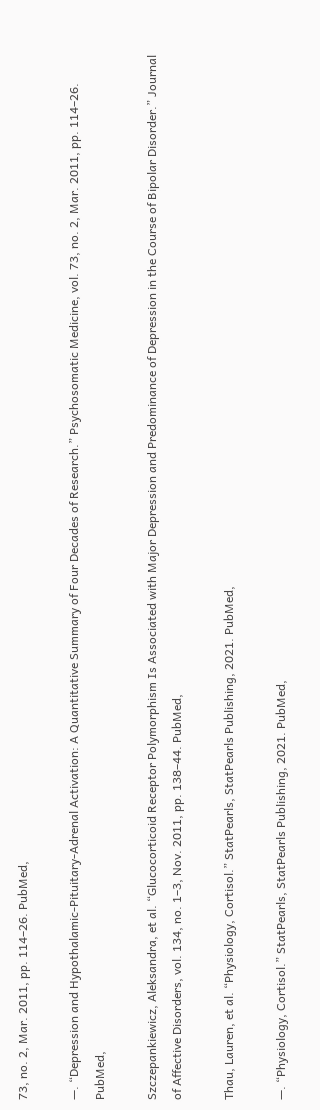73, no. 2, Mar. 2011, pp. 114–26. PubMed,

—. “Depression and Hypothalamic-Pituitary-Adrenal Activation: A Quantitative Summary of Four Decades of Research.” Psychosomatic Medicine, vol. 73, no. 2, Mar. 2011, pp. 114–26. PubMed,

Szczepankiewicz, Aleksandra, et al. “Glucocorticoid Receptor Polymorphism Is Associated with Major Depression and Predominance of Depression in the Course of Bipolar Disorder.” Journal of Affective Disorders, vol. 134, no. 1–3, Nov. 2011, pp. 138–44. PubMed,

Thau, Lauren, et al. “Physiology, Cortisol.” StatPearls, StatPearls Publishing, 2021. PubMed,

—. “Physiology, Cortisol.” StatPearls, StatPearls Publishing, 2021. PubMed,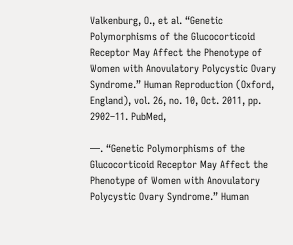Valkenburg, O., et al. “Genetic Polymorphisms of the Glucocorticoid Receptor May Affect the Phenotype of Women with Anovulatory Polycystic Ovary Syndrome.” Human Reproduction (Oxford, England), vol. 26, no. 10, Oct. 2011, pp. 2902–11. PubMed,

—. “Genetic Polymorphisms of the Glucocorticoid Receptor May Affect the Phenotype of Women with Anovulatory Polycystic Ovary Syndrome.” Human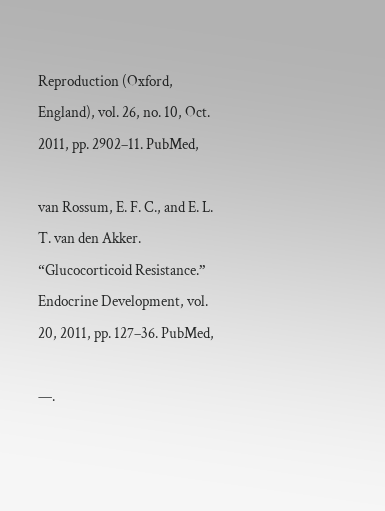Reproduction (Oxford, England), vol. 26, no. 10, Oct. 2011, pp. 2902–11. PubMed,

van Rossum, E. F. C., and E. L. T. van den Akker. “Glucocorticoid Resistance.” Endocrine Development, vol. 20, 2011, pp. 127–36. PubMed,

—.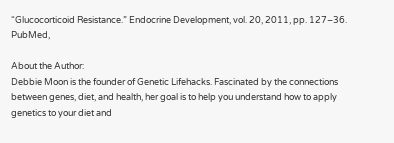“Glucocorticoid Resistance.” Endocrine Development, vol. 20, 2011, pp. 127–36. PubMed,

About the Author:
Debbie Moon is the founder of Genetic Lifehacks. Fascinated by the connections between genes, diet, and health, her goal is to help you understand how to apply genetics to your diet and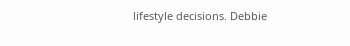lifestyle decisions. Debbie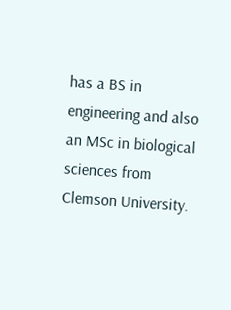has a BS in engineering and also an MSc in biological sciences from Clemson University.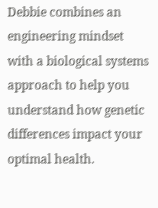Debbie combines an engineering mindset with a biological systems approach to help you understand how genetic differences impact your optimal health.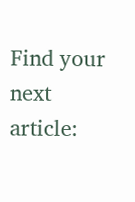Find your next article: